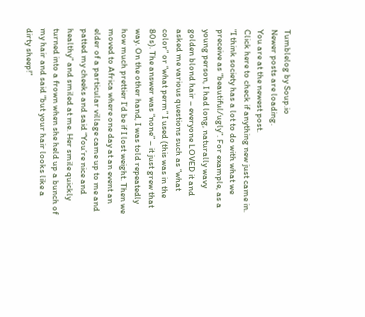Tumblelog by Soup.io
Newer posts are loading.
You are at the newest post.
Click here to check if anything new just came in.
"I think society has a lot to do with what we preceive as “beautiful/ugly”. For example, as a young person, I had long, naturally wavy golden blond hair – everyone LOVED it and asked me various questions such as “what color” or “what perm” I used (this was in the 80s). The answer was “none” – it just grew that way. On the other hand, I was told repeatedly how much prettier I’d be if I lost weight. Then we moved to Africa where one day at an event an elder of a particular village came up to me and patted my cheeks and said “You’re nice and healthy” and smiled at me. Her smile quickly turned into a frown when she held up a bunch of my hair and said “but your hair looks like a dirty sheep!”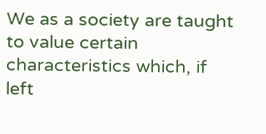We as a society are taught to value certain characteristics which, if left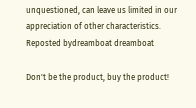unquestioned, can leave us limited in our appreciation of other characteristics.
Reposted bydreamboat dreamboat

Don't be the product, buy the product!